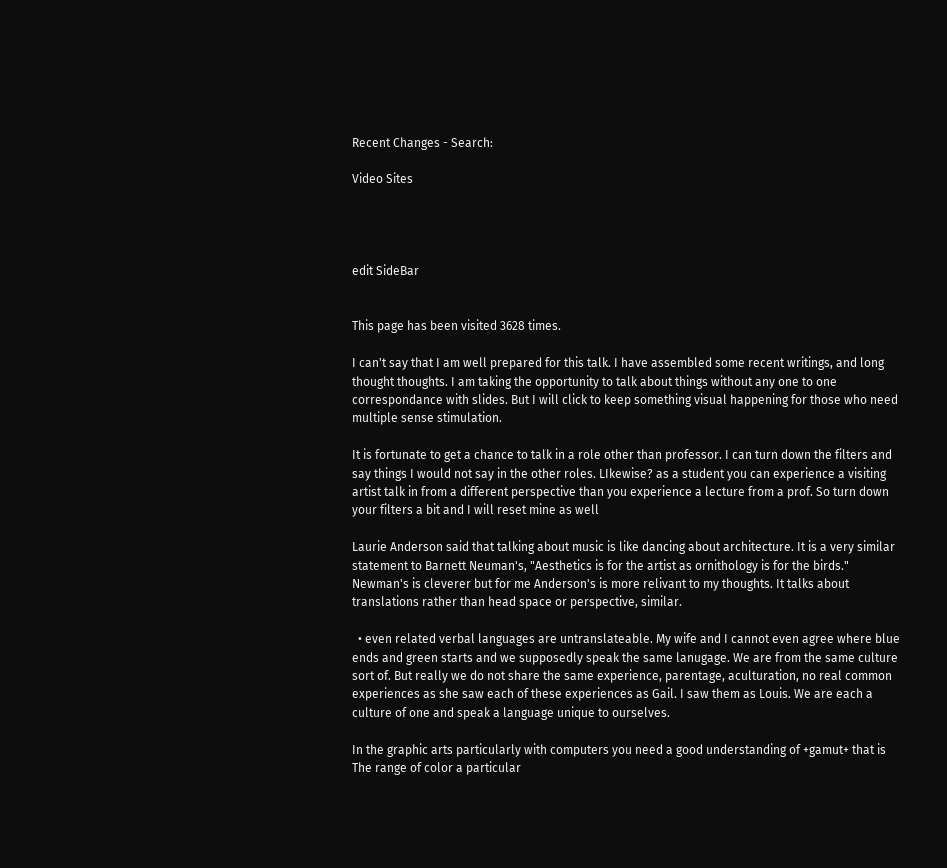Recent Changes - Search:

Video Sites




edit SideBar


This page has been visited 3628 times.

I can't say that I am well prepared for this talk. I have assembled some recent writings, and long thought thoughts. I am taking the opportunity to talk about things without any one to one correspondance with slides. But I will click to keep something visual happening for those who need multiple sense stimulation.

It is fortunate to get a chance to talk in a role other than professor. I can turn down the filters and say things I would not say in the other roles. LIkewise? as a student you can experience a visiting artist talk in from a different perspective than you experience a lecture from a prof. So turn down your filters a bit and I will reset mine as well

Laurie Anderson said that talking about music is like dancing about architecture. It is a very similar statement to Barnett Neuman's, "Aesthetics is for the artist as ornithology is for the birds." Newman's is cleverer but for me Anderson's is more relivant to my thoughts. It talks about translations rather than head space or perspective, similar.

  • even related verbal languages are untranslateable. My wife and I cannot even agree where blue ends and green starts and we supposedly speak the same lanugage. We are from the same culture sort of. But really we do not share the same experience, parentage, aculturation, no real common experiences as she saw each of these experiences as Gail. I saw them as Louis. We are each a culture of one and speak a language unique to ourselves.

In the graphic arts particularly with computers you need a good understanding of +gamut+ that is The range of color a particular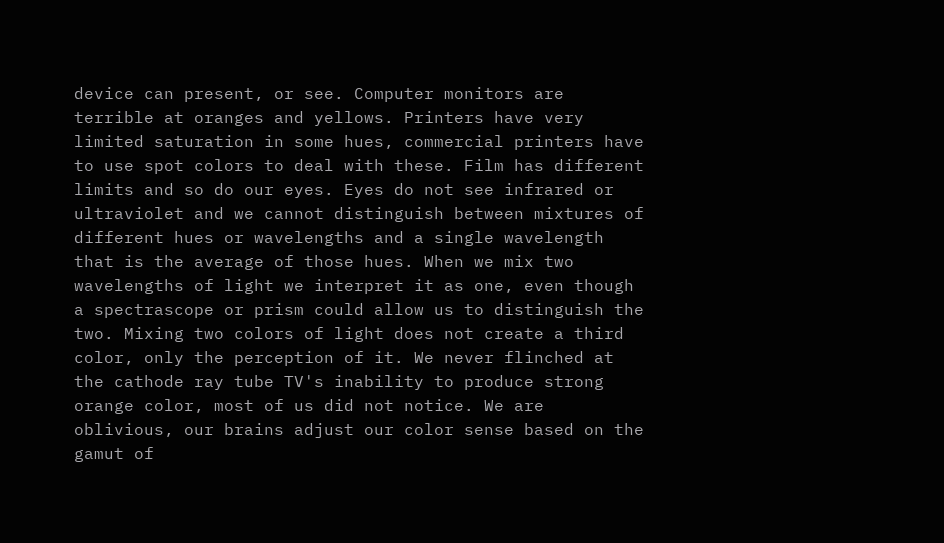device can present, or see. Computer monitors are terrible at oranges and yellows. Printers have very limited saturation in some hues, commercial printers have to use spot colors to deal with these. Film has different limits and so do our eyes. Eyes do not see infrared or ultraviolet and we cannot distinguish between mixtures of different hues or wavelengths and a single wavelength that is the average of those hues. When we mix two wavelengths of light we interpret it as one, even though a spectrascope or prism could allow us to distinguish the two. Mixing two colors of light does not create a third color, only the perception of it. We never flinched at the cathode ray tube TV's inability to produce strong orange color, most of us did not notice. We are oblivious, our brains adjust our color sense based on the gamut of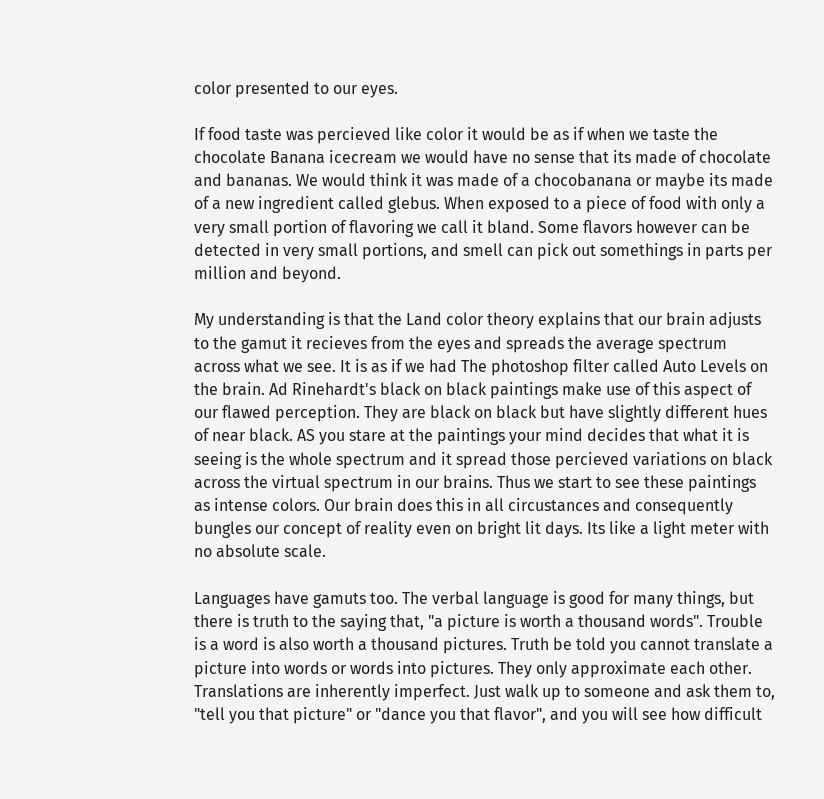color presented to our eyes.

If food taste was percieved like color it would be as if when we taste the chocolate Banana icecream we would have no sense that its made of chocolate and bananas. We would think it was made of a chocobanana or maybe its made of a new ingredient called glebus. When exposed to a piece of food with only a very small portion of flavoring we call it bland. Some flavors however can be detected in very small portions, and smell can pick out somethings in parts per million and beyond.

My understanding is that the Land color theory explains that our brain adjusts to the gamut it recieves from the eyes and spreads the average spectrum across what we see. It is as if we had The photoshop filter called Auto Levels on the brain. Ad Rinehardt's black on black paintings make use of this aspect of our flawed perception. They are black on black but have slightly different hues of near black. AS you stare at the paintings your mind decides that what it is seeing is the whole spectrum and it spread those percieved variations on black across the virtual spectrum in our brains. Thus we start to see these paintings as intense colors. Our brain does this in all circustances and consequently bungles our concept of reality even on bright lit days. Its like a light meter with no absolute scale.

Languages have gamuts too. The verbal language is good for many things, but there is truth to the saying that, "a picture is worth a thousand words". Trouble is a word is also worth a thousand pictures. Truth be told you cannot translate a picture into words or words into pictures. They only approximate each other. Translations are inherently imperfect. Just walk up to someone and ask them to, "tell you that picture" or "dance you that flavor", and you will see how difficult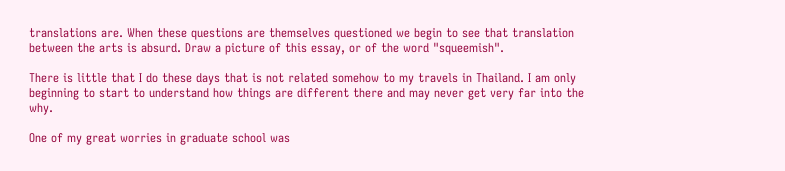translations are. When these questions are themselves questioned we begin to see that translation between the arts is absurd. Draw a picture of this essay, or of the word "squeemish".

There is little that I do these days that is not related somehow to my travels in Thailand. I am only beginning to start to understand how things are different there and may never get very far into the why.

One of my great worries in graduate school was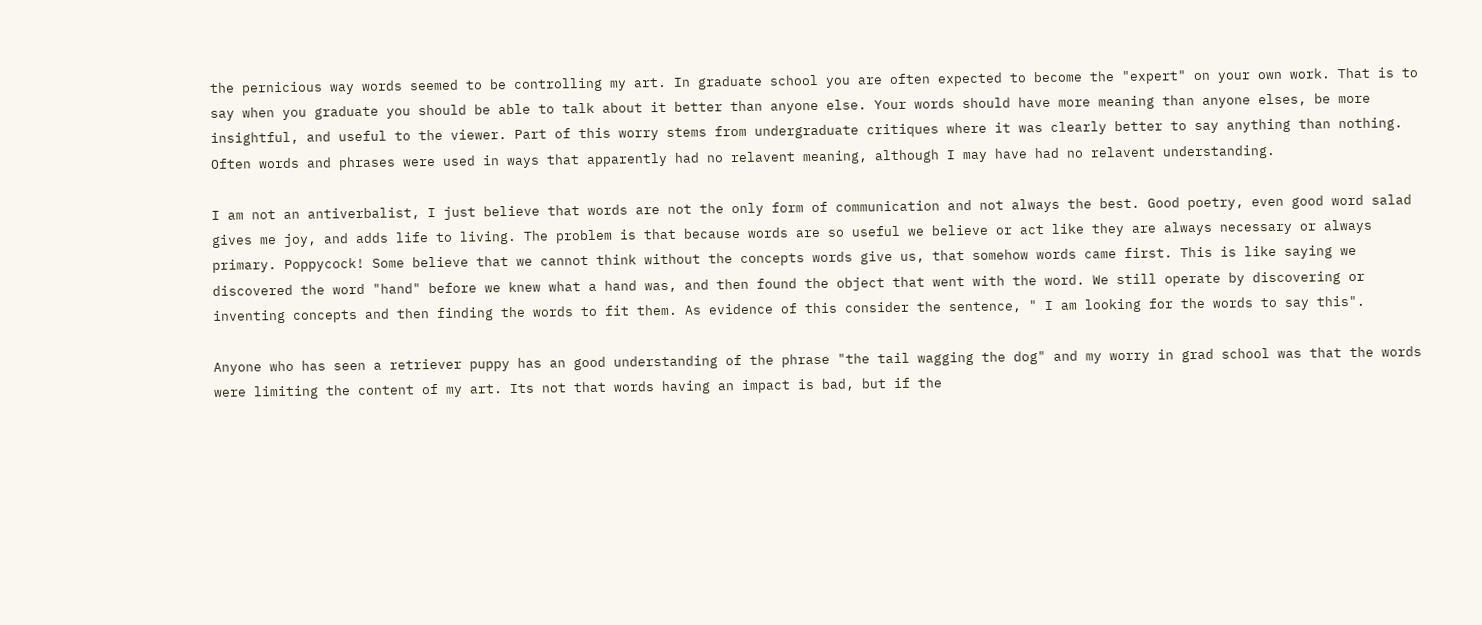the pernicious way words seemed to be controlling my art. In graduate school you are often expected to become the "expert" on your own work. That is to say when you graduate you should be able to talk about it better than anyone else. Your words should have more meaning than anyone elses, be more insightful, and useful to the viewer. Part of this worry stems from undergraduate critiques where it was clearly better to say anything than nothing. Often words and phrases were used in ways that apparently had no relavent meaning, although I may have had no relavent understanding.

I am not an antiverbalist, I just believe that words are not the only form of communication and not always the best. Good poetry, even good word salad gives me joy, and adds life to living. The problem is that because words are so useful we believe or act like they are always necessary or always primary. Poppycock! Some believe that we cannot think without the concepts words give us, that somehow words came first. This is like saying we discovered the word "hand" before we knew what a hand was, and then found the object that went with the word. We still operate by discovering or inventing concepts and then finding the words to fit them. As evidence of this consider the sentence, " I am looking for the words to say this".

Anyone who has seen a retriever puppy has an good understanding of the phrase "the tail wagging the dog" and my worry in grad school was that the words were limiting the content of my art. Its not that words having an impact is bad, but if the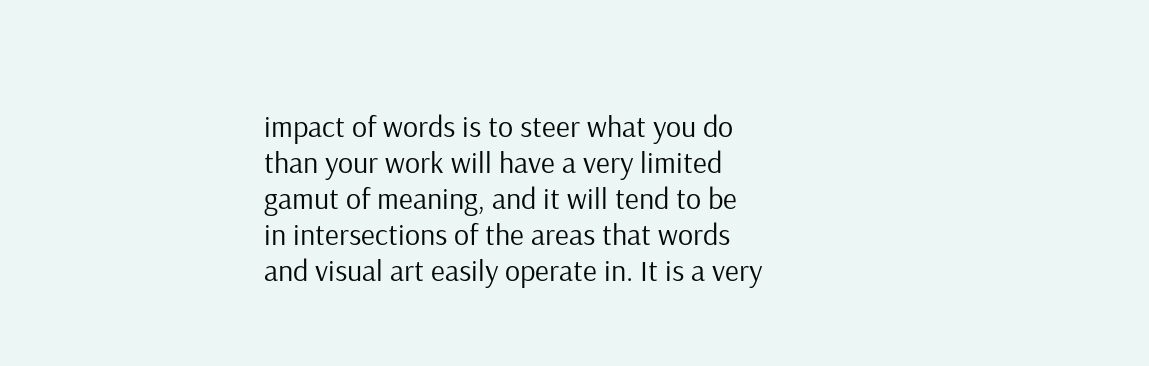impact of words is to steer what you do than your work will have a very limited gamut of meaning, and it will tend to be in intersections of the areas that words and visual art easily operate in. It is a very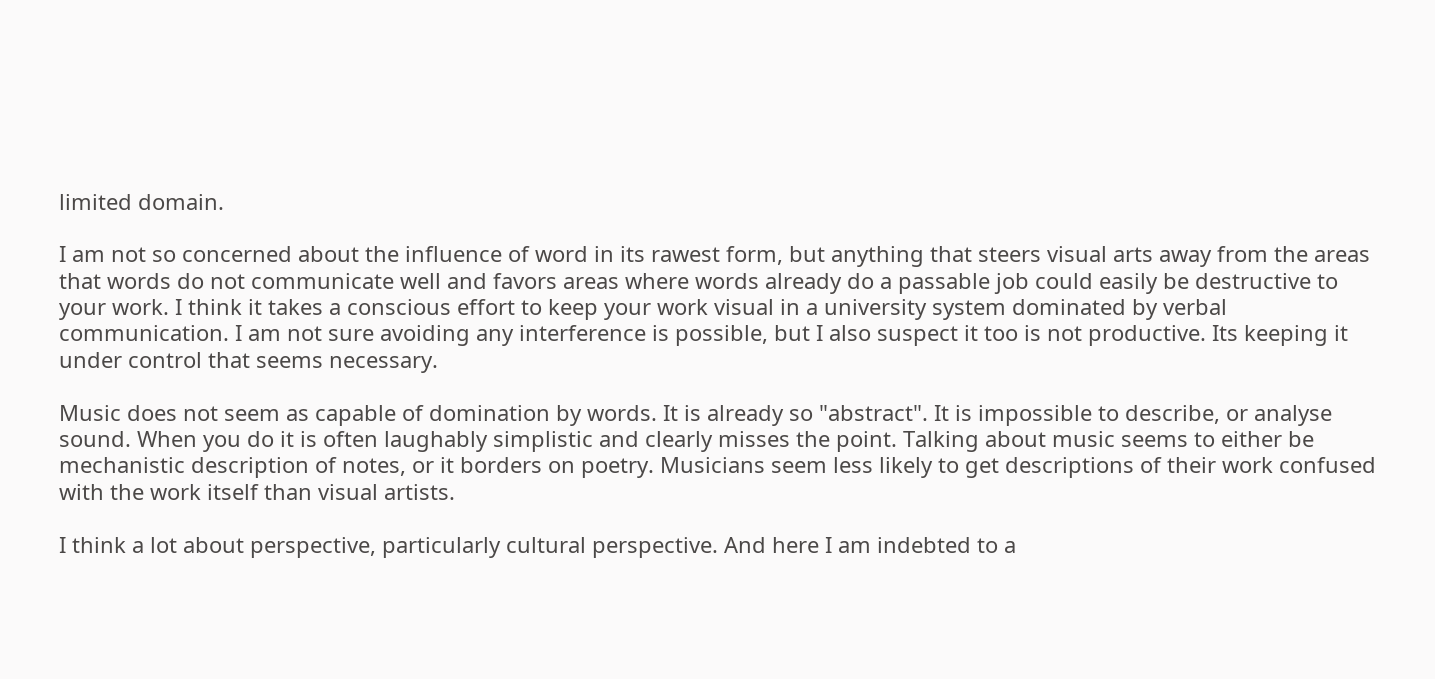limited domain.

I am not so concerned about the influence of word in its rawest form, but anything that steers visual arts away from the areas that words do not communicate well and favors areas where words already do a passable job could easily be destructive to your work. I think it takes a conscious effort to keep your work visual in a university system dominated by verbal communication. I am not sure avoiding any interference is possible, but I also suspect it too is not productive. Its keeping it under control that seems necessary.

Music does not seem as capable of domination by words. It is already so "abstract". It is impossible to describe, or analyse sound. When you do it is often laughably simplistic and clearly misses the point. Talking about music seems to either be mechanistic description of notes, or it borders on poetry. Musicians seem less likely to get descriptions of their work confused with the work itself than visual artists.

I think a lot about perspective, particularly cultural perspective. And here I am indebted to a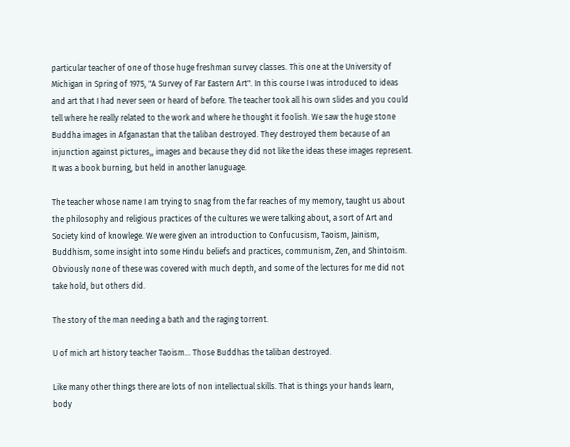particular teacher of one of those huge freshman survey classes. This one at the University of Michigan in Spring of 1975, "A Survey of Far Eastern Art". In this course I was introduced to ideas and art that I had never seen or heard of before. The teacher took all his own slides and you could tell where he really related to the work and where he thought it foolish. We saw the huge stone Buddha images in Afganastan that the taliban destroyed. They destroyed them because of an injunction against pictures,, images and because they did not like the ideas these images represent. It was a book burning, but held in another lanuguage.

The teacher whose name I am trying to snag from the far reaches of my memory, taught us about the philosophy and religious practices of the cultures we were talking about, a sort of Art and Society kind of knowlege. We were given an introduction to Confucusism, Taoism, Jainism, Buddhism, some insight into some Hindu beliefs and practices, communism, Zen, and Shintoism. Obviously none of these was covered with much depth, and some of the lectures for me did not take hold, but others did.

The story of the man needing a bath and the raging torrent.

U of mich art history teacher Taoism... Those Buddhas the taliban destroyed.

Like many other things there are lots of non intellectual skills. That is things your hands learn, body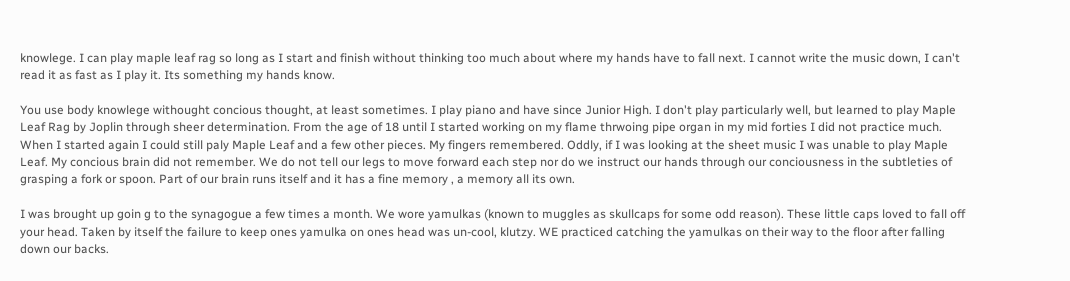knowlege. I can play maple leaf rag so long as I start and finish without thinking too much about where my hands have to fall next. I cannot write the music down, I can't read it as fast as I play it. Its something my hands know.

You use body knowlege withought concious thought, at least sometimes. I play piano and have since Junior High. I don't play particularly well, but learned to play Maple Leaf Rag by Joplin through sheer determination. From the age of 18 until I started working on my flame thrwoing pipe organ in my mid forties I did not practice much. When I started again I could still paly Maple Leaf and a few other pieces. My fingers remembered. Oddly, if I was looking at the sheet music I was unable to play Maple Leaf. My concious brain did not remember. We do not tell our legs to move forward each step nor do we instruct our hands through our conciousness in the subtleties of grasping a fork or spoon. Part of our brain runs itself and it has a fine memory , a memory all its own.

I was brought up goin g to the synagogue a few times a month. We wore yamulkas (known to muggles as skullcaps for some odd reason). These little caps loved to fall off your head. Taken by itself the failure to keep ones yamulka on ones head was un-cool, klutzy. WE practiced catching the yamulkas on their way to the floor after falling down our backs.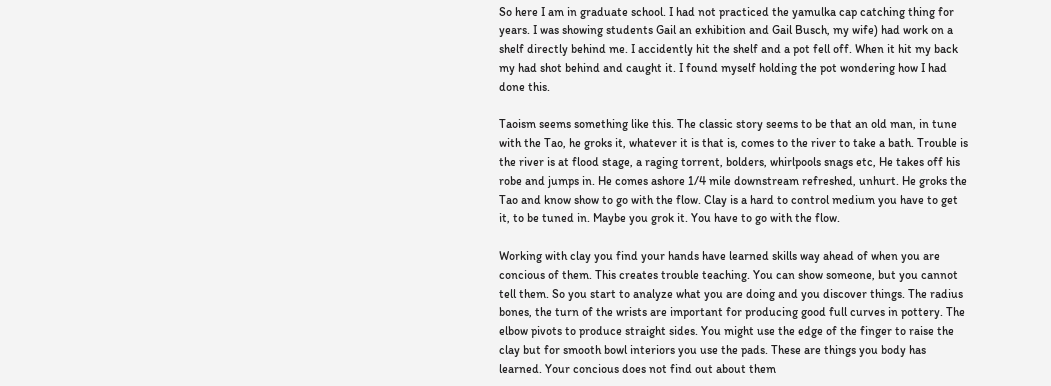So here I am in graduate school. I had not practiced the yamulka cap catching thing for years. I was showing students Gail an exhibition and Gail Busch, my wife) had work on a shelf directly behind me. I accidently hit the shelf and a pot fell off. When it hit my back my had shot behind and caught it. I found myself holding the pot wondering how I had done this.

Taoism seems something like this. The classic story seems to be that an old man, in tune with the Tao, he groks it, whatever it is that is, comes to the river to take a bath. Trouble is the river is at flood stage, a raging torrent, bolders, whirlpools snags etc, He takes off his robe and jumps in. He comes ashore 1/4 mile downstream refreshed, unhurt. He groks the Tao and know show to go with the flow. Clay is a hard to control medium you have to get it, to be tuned in. Maybe you grok it. You have to go with the flow.

Working with clay you find your hands have learned skills way ahead of when you are concious of them. This creates trouble teaching. You can show someone, but you cannot tell them. So you start to analyze what you are doing and you discover things. The radius bones, the turn of the wrists are important for producing good full curves in pottery. The elbow pivots to produce straight sides. You might use the edge of the finger to raise the clay but for smooth bowl interiors you use the pads. These are things you body has learned. Your concious does not find out about them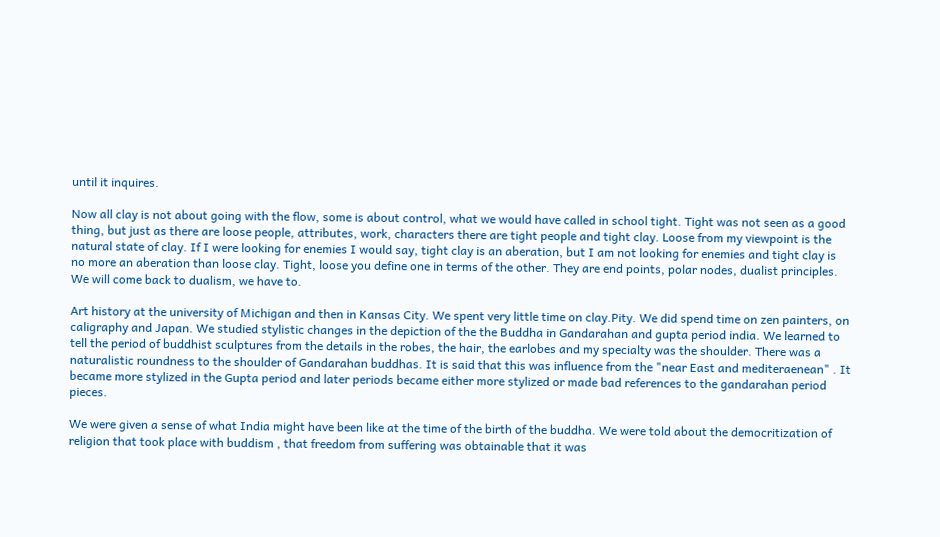until it inquires.

Now all clay is not about going with the flow, some is about control, what we would have called in school tight. Tight was not seen as a good thing, but just as there are loose people, attributes, work, characters there are tight people and tight clay. Loose from my viewpoint is the natural state of clay. If I were looking for enemies I would say, tight clay is an aberation, but I am not looking for enemies and tight clay is no more an aberation than loose clay. Tight, loose you define one in terms of the other. They are end points, polar nodes, dualist principles. We will come back to dualism, we have to.

Art history at the university of Michigan and then in Kansas City. We spent very little time on clay.Pity. We did spend time on zen painters, on caligraphy and Japan. We studied stylistic changes in the depiction of the the Buddha in Gandarahan and gupta period india. We learned to tell the period of buddhist sculptures from the details in the robes, the hair, the earlobes and my specialty was the shoulder. There was a naturalistic roundness to the shoulder of Gandarahan buddhas. It is said that this was influence from the "near East and mediteraenean" . It became more stylized in the Gupta period and later periods became either more stylized or made bad references to the gandarahan period pieces.

We were given a sense of what India might have been like at the time of the birth of the buddha. We were told about the democritization of religion that took place with buddism , that freedom from suffering was obtainable that it was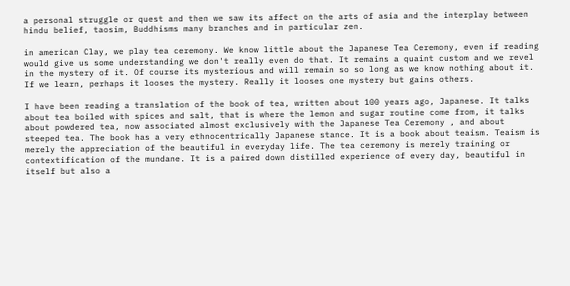a personal struggle or quest and then we saw its affect on the arts of asia and the interplay between hindu belief, taosim, Buddhisms many branches and in particular zen.

in american Clay, we play tea ceremony. We know little about the Japanese Tea Ceremony, even if reading would give us some understanding we don't really even do that. It remains a quaint custom and we revel in the mystery of it. Of course its mysterious and will remain so so long as we know nothing about it. If we learn, perhaps it looses the mystery. Really it looses one mystery but gains others.

I have been reading a translation of the book of tea, written about 100 years ago, Japanese. It talks about tea boiled with spices and salt, that is where the lemon and sugar routine come from, it talks about powdered tea, now associated almost exclusively with the Japanese Tea Ceremony , and about steeped tea. The book has a very ethnocentrically Japanese stance. It is a book about teaism. Teaism is merely the appreciation of the beautiful in everyday life. The tea ceremony is merely training or contextification of the mundane. It is a paired down distilled experience of every day, beautiful in itself but also a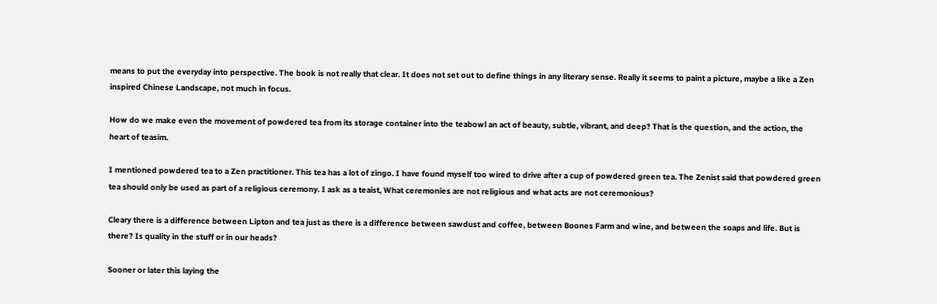means to put the everyday into perspective. The book is not really that clear. It does not set out to define things in any literary sense. Really it seems to paint a picture, maybe a like a Zen inspired Chinese Landscape, not much in focus.

How do we make even the movement of powdered tea from its storage container into the teabowl an act of beauty, subtle, vibrant, and deep? That is the question, and the action, the heart of teasim.

I mentioned powdered tea to a Zen practitioner. This tea has a lot of zingo. I have found myself too wired to drive after a cup of powdered green tea. The Zenist said that powdered green tea should only be used as part of a religious ceremony. I ask as a teaist, What ceremonies are not religious and what acts are not ceremonious?

Cleary there is a difference between Lipton and tea just as there is a difference between sawdust and coffee, between Boones Farm and wine, and between the soaps and life. But is there? Is quality in the stuff or in our heads?

Sooner or later this laying the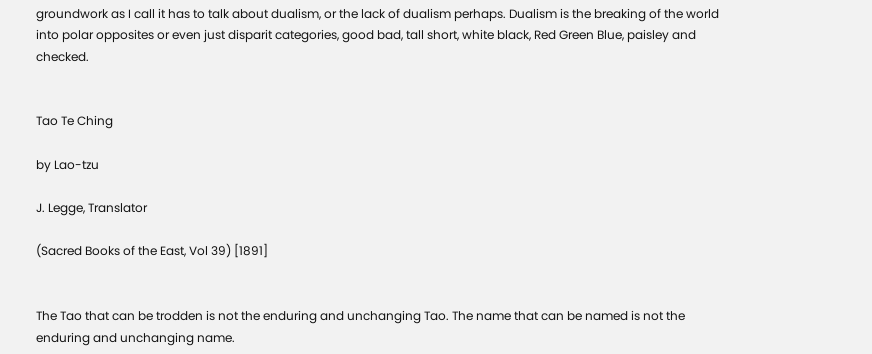groundwork as I call it has to talk about dualism, or the lack of dualism perhaps. Dualism is the breaking of the world into polar opposites or even just disparit categories, good bad, tall short, white black, Red Green Blue, paisley and checked.


Tao Te Ching

by Lao-tzu

J. Legge, Translator

(Sacred Books of the East, Vol 39) [1891]


The Tao that can be trodden is not the enduring and unchanging Tao. The name that can be named is not the enduring and unchanging name.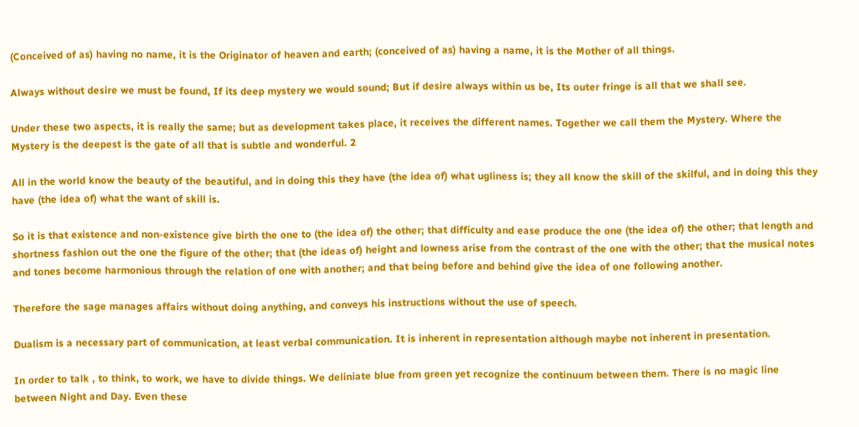(Conceived of as) having no name, it is the Originator of heaven and earth; (conceived of as) having a name, it is the Mother of all things.

Always without desire we must be found, If its deep mystery we would sound; But if desire always within us be, Its outer fringe is all that we shall see.

Under these two aspects, it is really the same; but as development takes place, it receives the different names. Together we call them the Mystery. Where the Mystery is the deepest is the gate of all that is subtle and wonderful. 2

All in the world know the beauty of the beautiful, and in doing this they have (the idea of) what ugliness is; they all know the skill of the skilful, and in doing this they have (the idea of) what the want of skill is.

So it is that existence and non-existence give birth the one to (the idea of) the other; that difficulty and ease produce the one (the idea of) the other; that length and shortness fashion out the one the figure of the other; that (the ideas of) height and lowness arise from the contrast of the one with the other; that the musical notes and tones become harmonious through the relation of one with another; and that being before and behind give the idea of one following another.

Therefore the sage manages affairs without doing anything, and conveys his instructions without the use of speech.

Dualism is a necessary part of communication, at least verbal communication. It is inherent in representation although maybe not inherent in presentation.

In order to talk , to think, to work, we have to divide things. We deliniate blue from green yet recognize the continuum between them. There is no magic line between Night and Day. Even these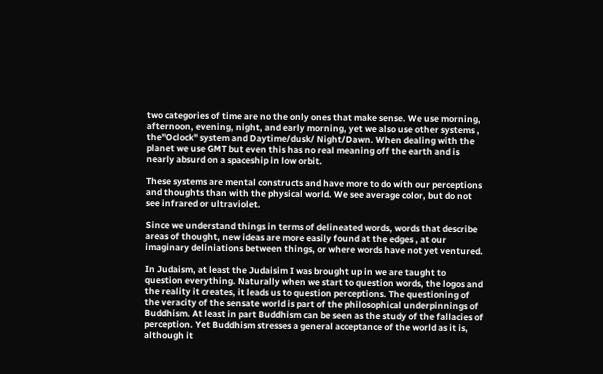two categories of time are no the only ones that make sense. We use morning, afternoon, evening, night, and early morning, yet we also use other systems , the"Oclock" system and Daytime/dusk/ Night/Dawn. When dealing with the planet we use GMT but even this has no real meaning off the earth and is nearly absurd on a spaceship in low orbit.

These systems are mental constructs and have more to do with our perceptions and thoughts than with the physical world. We see average color, but do not see infrared or ultraviolet.

Since we understand things in terms of delineated words, words that describe areas of thought, new ideas are more easily found at the edges , at our imaginary deliniations between things, or where words have not yet ventured.

In Judaism, at least the Judaisim I was brought up in we are taught to question everything. Naturally when we start to question words, the logos and the reality it creates, it leads us to question perceptions. The questioning of the veracity of the sensate world is part of the philosophical underpinnings of Buddhism. At least in part Buddhism can be seen as the study of the fallacies of perception. Yet Buddhism stresses a general acceptance of the world as it is, although it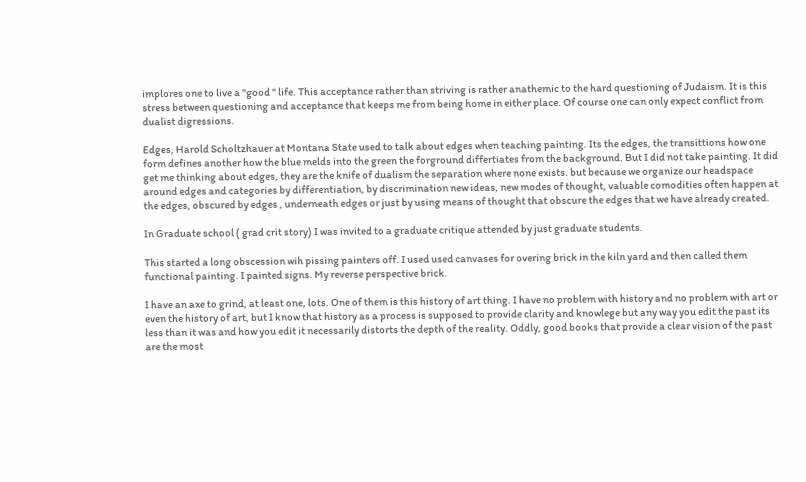implores one to live a "good " life. This acceptance rather than striving is rather anathemic to the hard questioning of Judaism. It is this stress between questioning and acceptance that keeps me from being home in either place. Of course one can only expect conflict from dualist digressions.

Edges, Harold Scholtzhauer at Montana State used to talk about edges when teaching painting. Its the edges, the transittions how one form defines another how the blue melds into the green the forground differtiates from the background. But I did not take painting. It did get me thinking about edges, they are the knife of dualism the separation where none exists. but because we organize our headspace around edges and categories by differentiation, by discrimination new ideas, new modes of thought, valuable comodities often happen at the edges, obscured by edges , underneath edges or just by using means of thought that obscure the edges that we have already created.

In Graduate school ( grad crit story) I was invited to a graduate critique attended by just graduate students.

This started a long obscession wih pissing painters off. I used used canvases for overing brick in the kiln yard and then called them functional painting. I painted signs. My reverse perspective brick.

I have an axe to grind, at least one, lots. One of them is this history of art thing. I have no problem with history and no problem with art or even the history of art, but I know that history as a process is supposed to provide clarity and knowlege but any way you edit the past its less than it was and how you edit it necessarily distorts the depth of the reality. Oddly, good books that provide a clear vision of the past are the most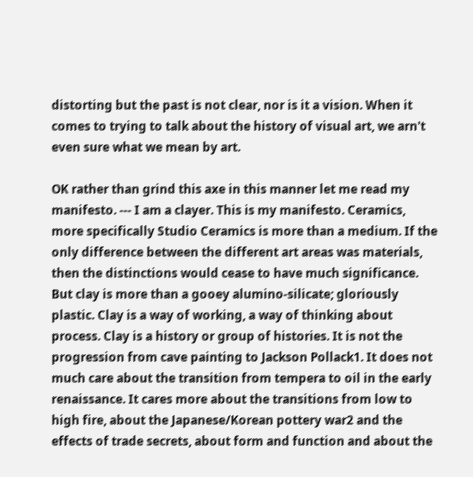distorting but the past is not clear, nor is it a vision. When it comes to trying to talk about the history of visual art, we arn't even sure what we mean by art.

OK rather than grind this axe in this manner let me read my manifesto. --- I am a clayer. This is my manifesto. Ceramics, more specifically Studio Ceramics is more than a medium. If the only difference between the different art areas was materials, then the distinctions would cease to have much significance. But clay is more than a gooey alumino-silicate; gloriously plastic. Clay is a way of working, a way of thinking about process. Clay is a history or group of histories. It is not the progression from cave painting to Jackson Pollack1. It does not much care about the transition from tempera to oil in the early renaissance. It cares more about the transitions from low to high fire, about the Japanese/Korean pottery war2 and the effects of trade secrets, about form and function and about the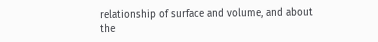relationship of surface and volume, and about the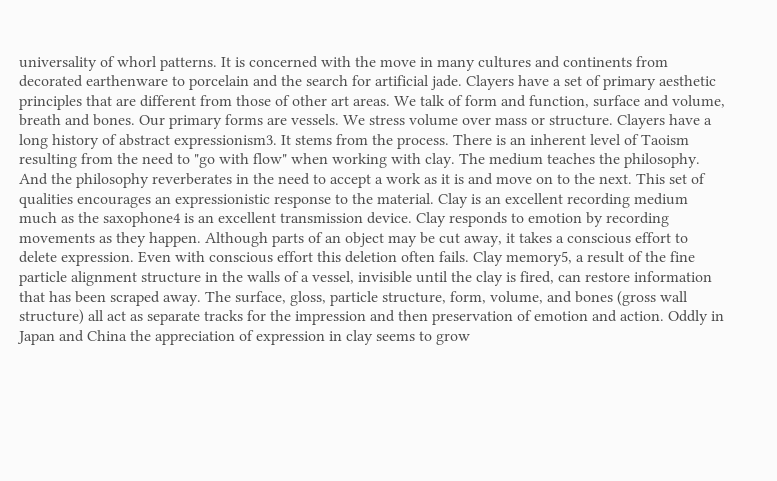universality of whorl patterns. It is concerned with the move in many cultures and continents from decorated earthenware to porcelain and the search for artificial jade. Clayers have a set of primary aesthetic principles that are different from those of other art areas. We talk of form and function, surface and volume, breath and bones. Our primary forms are vessels. We stress volume over mass or structure. Clayers have a long history of abstract expressionism3. It stems from the process. There is an inherent level of Taoism resulting from the need to "go with flow" when working with clay. The medium teaches the philosophy. And the philosophy reverberates in the need to accept a work as it is and move on to the next. This set of qualities encourages an expressionistic response to the material. Clay is an excellent recording medium much as the saxophone4 is an excellent transmission device. Clay responds to emotion by recording movements as they happen. Although parts of an object may be cut away, it takes a conscious effort to delete expression. Even with conscious effort this deletion often fails. Clay memory5, a result of the fine particle alignment structure in the walls of a vessel, invisible until the clay is fired, can restore information that has been scraped away. The surface, gloss, particle structure, form, volume, and bones (gross wall structure) all act as separate tracks for the impression and then preservation of emotion and action. Oddly in Japan and China the appreciation of expression in clay seems to grow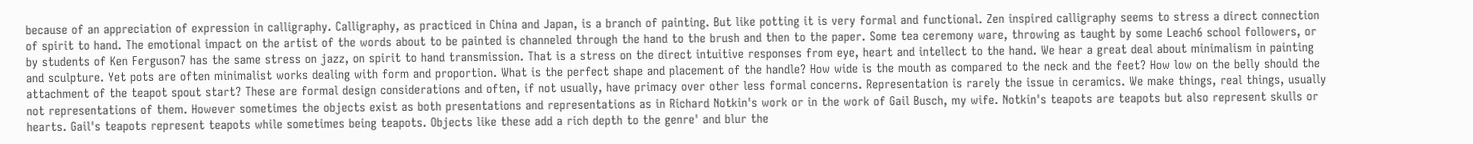because of an appreciation of expression in calligraphy. Calligraphy, as practiced in China and Japan, is a branch of painting. But like potting it is very formal and functional. Zen inspired calligraphy seems to stress a direct connection of spirit to hand. The emotional impact on the artist of the words about to be painted is channeled through the hand to the brush and then to the paper. Some tea ceremony ware, throwing as taught by some Leach6 school followers, or by students of Ken Ferguson7 has the same stress on jazz, on spirit to hand transmission. That is a stress on the direct intuitive responses from eye, heart and intellect to the hand. We hear a great deal about minimalism in painting and sculpture. Yet pots are often minimalist works dealing with form and proportion. What is the perfect shape and placement of the handle? How wide is the mouth as compared to the neck and the feet? How low on the belly should the attachment of the teapot spout start? These are formal design considerations and often, if not usually, have primacy over other less formal concerns. Representation is rarely the issue in ceramics. We make things, real things, usually not representations of them. However sometimes the objects exist as both presentations and representations as in Richard Notkin's work or in the work of Gail Busch, my wife. Notkin's teapots are teapots but also represent skulls or hearts. Gail's teapots represent teapots while sometimes being teapots. Objects like these add a rich depth to the genre' and blur the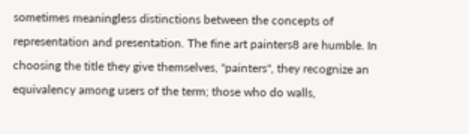sometimes meaningless distinctions between the concepts of representation and presentation. The fine art painters8 are humble. In choosing the title they give themselves, "painters", they recognize an equivalency among users of the term; those who do walls,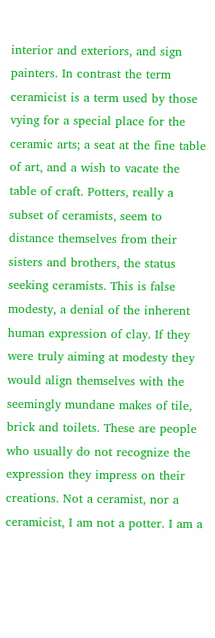interior and exteriors, and sign painters. In contrast the term ceramicist is a term used by those vying for a special place for the ceramic arts; a seat at the fine table of art, and a wish to vacate the table of craft. Potters, really a subset of ceramists, seem to distance themselves from their sisters and brothers, the status seeking ceramists. This is false modesty, a denial of the inherent human expression of clay. If they were truly aiming at modesty they would align themselves with the seemingly mundane makes of tile, brick and toilets. These are people who usually do not recognize the expression they impress on their creations. Not a ceramist, nor a ceramicist, I am not a potter. I am a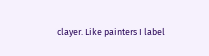clayer. Like painters I label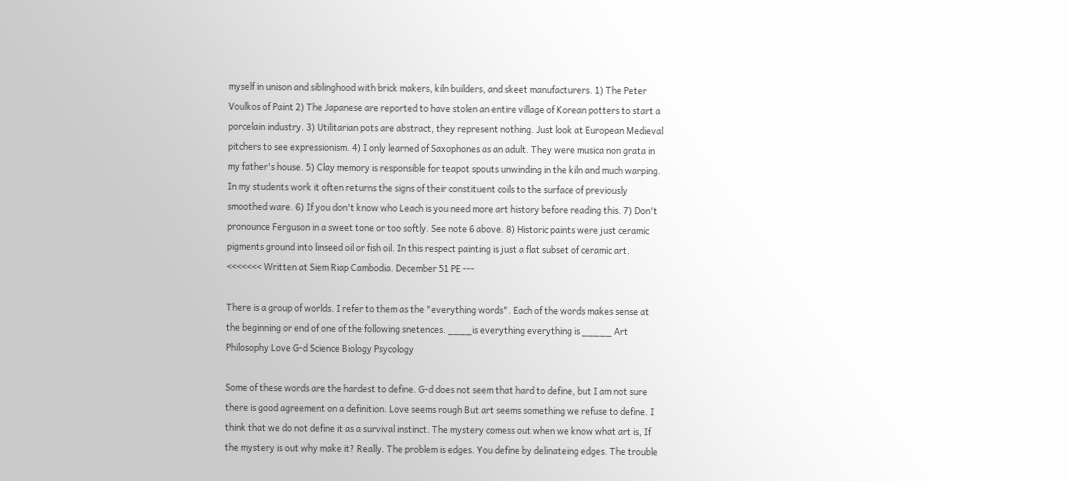myself in unison and siblinghood with brick makers, kiln builders, and skeet manufacturers. 1) The Peter Voulkos of Paint 2) The Japanese are reported to have stolen an entire village of Korean potters to start a porcelain industry. 3) Utilitarian pots are abstract, they represent nothing. Just look at European Medieval pitchers to see expressionism. 4) I only learned of Saxophones as an adult. They were musica non grata in my father's house. 5) Clay memory is responsible for teapot spouts unwinding in the kiln and much warping. In my students work it often returns the signs of their constituent coils to the surface of previously smoothed ware. 6) If you don't know who Leach is you need more art history before reading this. 7) Don't pronounce Ferguson in a sweet tone or too softly. See note 6 above. 8) Historic paints were just ceramic pigments ground into linseed oil or fish oil. In this respect painting is just a flat subset of ceramic art. <<<<<<< Written at Siem Riap Cambodia. December 51 PE ---

There is a group of worlds. I refer to them as the "everything words". Each of the words makes sense at the beginning or end of one of the following snetences. ____is everything everything is _____ Art Philosophy Love G-d Science Biology Psycology

Some of these words are the hardest to define. G-d does not seem that hard to define, but I am not sure there is good agreement on a definition. Love seems rough But art seems something we refuse to define. I think that we do not define it as a survival instinct. The mystery comess out when we know what art is, If the mystery is out why make it? Really. The problem is edges. You define by delinateing edges. The trouble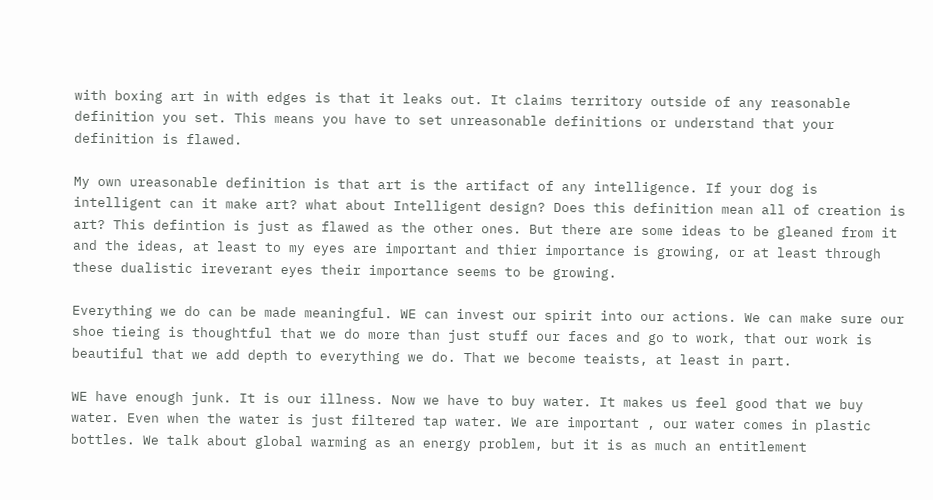with boxing art in with edges is that it leaks out. It claims territory outside of any reasonable definition you set. This means you have to set unreasonable definitions or understand that your definition is flawed.

My own ureasonable definition is that art is the artifact of any intelligence. If your dog is intelligent can it make art? what about Intelligent design? Does this definition mean all of creation is art? This defintion is just as flawed as the other ones. But there are some ideas to be gleaned from it and the ideas, at least to my eyes are important and thier importance is growing, or at least through these dualistic ireverant eyes their importance seems to be growing.

Everything we do can be made meaningful. WE can invest our spirit into our actions. We can make sure our shoe tieing is thoughtful that we do more than just stuff our faces and go to work, that our work is beautiful that we add depth to everything we do. That we become teaists, at least in part.

WE have enough junk. It is our illness. Now we have to buy water. It makes us feel good that we buy water. Even when the water is just filtered tap water. We are important , our water comes in plastic bottles. We talk about global warming as an energy problem, but it is as much an entitlement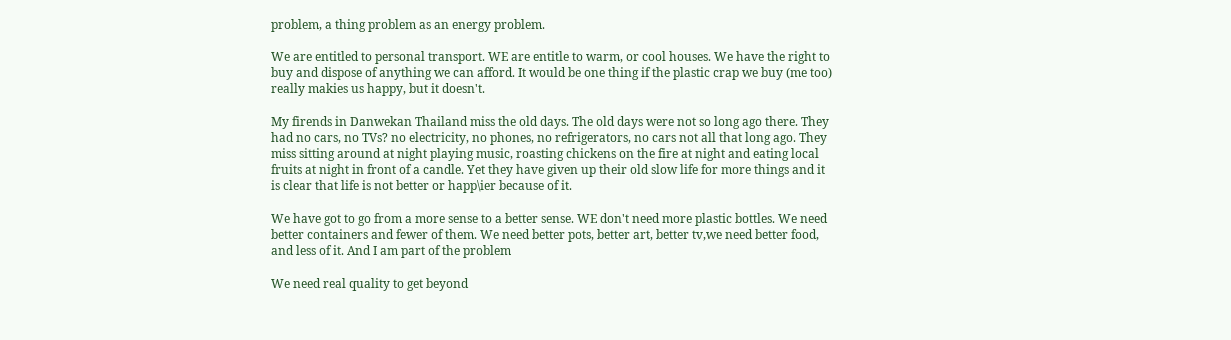problem, a thing problem as an energy problem.

We are entitled to personal transport. WE are entitle to warm, or cool houses. We have the right to buy and dispose of anything we can afford. It would be one thing if the plastic crap we buy (me too) really makies us happy, but it doesn't.

My firends in Danwekan Thailand miss the old days. The old days were not so long ago there. They had no cars, no TVs? no electricity, no phones, no refrigerators, no cars not all that long ago. They miss sitting around at night playing music, roasting chickens on the fire at night and eating local fruits at night in front of a candle. Yet they have given up their old slow life for more things and it is clear that life is not better or happ\ier because of it.

We have got to go from a more sense to a better sense. WE don't need more plastic bottles. We need better containers and fewer of them. We need better pots, better art, better tv,we need better food, and less of it. And I am part of the problem

We need real quality to get beyond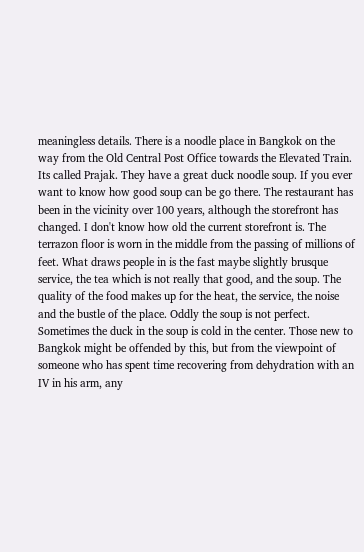meaningless details. There is a noodle place in Bangkok on the way from the Old Central Post Office towards the Elevated Train. Its called Prajak. They have a great duck noodle soup. If you ever want to know how good soup can be go there. The restaurant has been in the vicinity over 100 years, although the storefront has changed. I don't know how old the current storefront is. The terrazon floor is worn in the middle from the passing of millions of feet. What draws people in is the fast maybe slightly brusque service, the tea which is not really that good, and the soup. The quality of the food makes up for the heat, the service, the noise and the bustle of the place. Oddly the soup is not perfect. Sometimes the duck in the soup is cold in the center. Those new to Bangkok might be offended by this, but from the viewpoint of someone who has spent time recovering from dehydration with an IV in his arm, any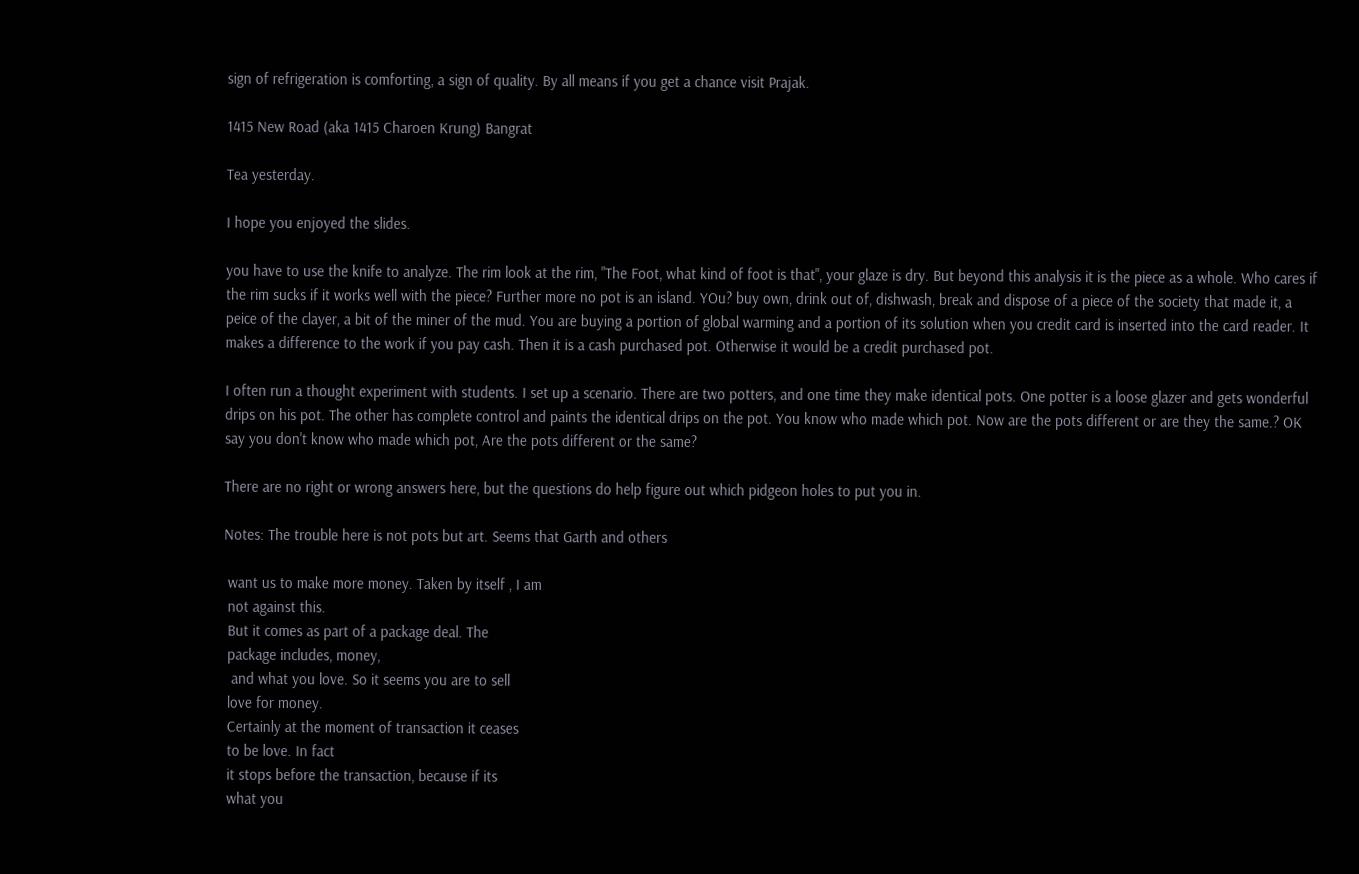sign of refrigeration is comforting, a sign of quality. By all means if you get a chance visit Prajak.

1415 New Road (aka 1415 Charoen Krung) Bangrat

Tea yesterday.

I hope you enjoyed the slides.

you have to use the knife to analyze. The rim look at the rim, "The Foot, what kind of foot is that", your glaze is dry. But beyond this analysis it is the piece as a whole. Who cares if the rim sucks if it works well with the piece? Further more no pot is an island. YOu? buy own, drink out of, dishwash, break and dispose of a piece of the society that made it, a peice of the clayer, a bit of the miner of the mud. You are buying a portion of global warming and a portion of its solution when you credit card is inserted into the card reader. It makes a difference to the work if you pay cash. Then it is a cash purchased pot. Otherwise it would be a credit purchased pot.

I often run a thought experiment with students. I set up a scenario. There are two potters, and one time they make identical pots. One potter is a loose glazer and gets wonderful drips on his pot. The other has complete control and paints the identical drips on the pot. You know who made which pot. Now are the pots different or are they the same.? OK say you don't know who made which pot, Are the pots different or the same?

There are no right or wrong answers here, but the questions do help figure out which pidgeon holes to put you in.

Notes: The trouble here is not pots but art. Seems that Garth and others

 want us to make more money. Taken by itself , I am
 not against this.
 But it comes as part of a package deal. The
 package includes, money,
  and what you love. So it seems you are to sell
 love for money.
 Certainly at the moment of transaction it ceases
 to be love. In fact
 it stops before the transaction, because if its
 what you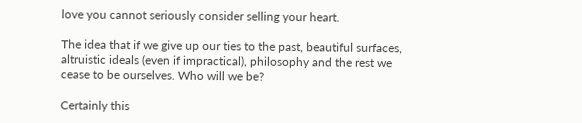love you cannot seriously consider selling your heart.

The idea that if we give up our ties to the past, beautiful surfaces, altruistic ideals (even if impractical), philosophy and the rest we cease to be ourselves. Who will we be?

Certainly this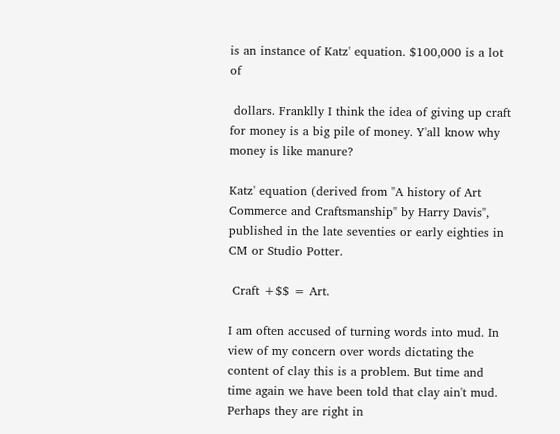is an instance of Katz' equation. $100,000 is a lot of

 dollars. Franklly I think the idea of giving up craft for money is a big pile of money. Y'all know why money is like manure?

Katz' equation (derived from "A history of Art Commerce and Craftsmanship" by Harry Davis", published in the late seventies or early eighties in CM or Studio Potter.

 Craft +$$ = Art.

I am often accused of turning words into mud. In view of my concern over words dictating the content of clay this is a problem. But time and time again we have been told that clay ain't mud. Perhaps they are right in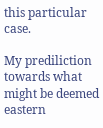this particular case.

My prediliction towards what might be deemed eastern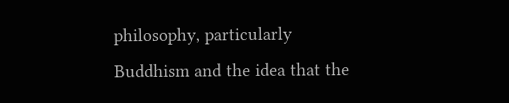philosophy, particularly Buddhism and the idea that the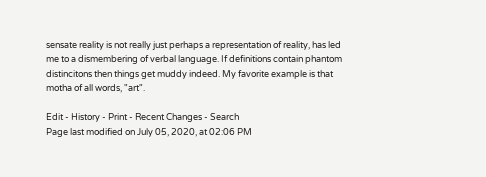sensate reality is not really just perhaps a representation of reality, has led me to a dismembering of verbal language. If definitions contain phantom distincitons then things get muddy indeed. My favorite example is that motha of all words, "art".

Edit - History - Print - Recent Changes - Search
Page last modified on July 05, 2020, at 02:06 PM